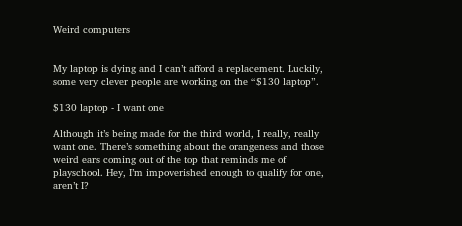Weird computers


My laptop is dying and I can’t afford a replacement. Luckily, some very clever people are working on the “$130 laptop”.

$130 laptop - I want one

Although it’s being made for the third world, I really, really want one. There’s something about the orangeness and those weird ears coming out of the top that reminds me of playschool. Hey, I’m impoverished enough to qualify for one, aren’t I?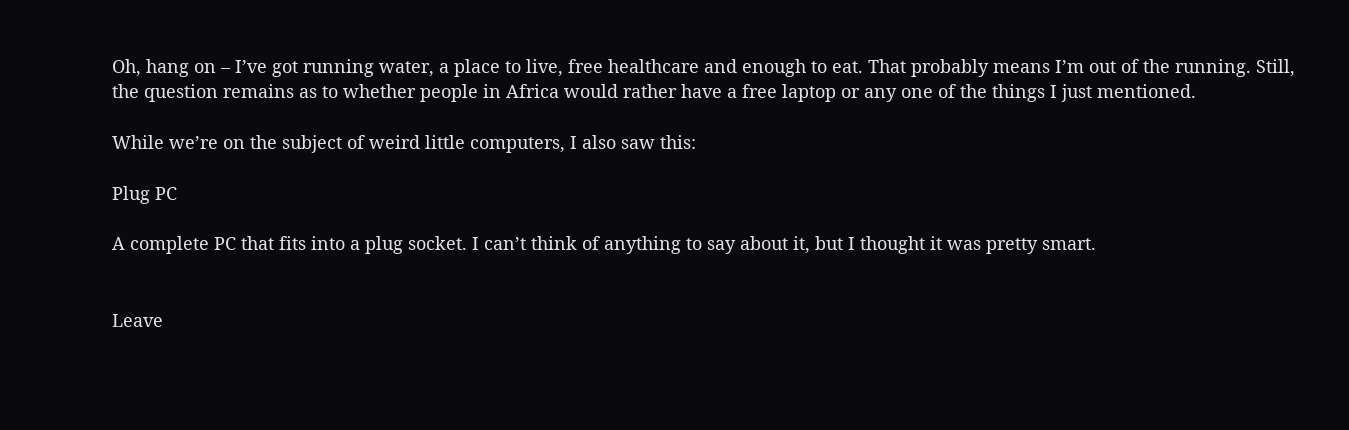Oh, hang on – I’ve got running water, a place to live, free healthcare and enough to eat. That probably means I’m out of the running. Still, the question remains as to whether people in Africa would rather have a free laptop or any one of the things I just mentioned.

While we’re on the subject of weird little computers, I also saw this:

Plug PC

A complete PC that fits into a plug socket. I can’t think of anything to say about it, but I thought it was pretty smart.


Leave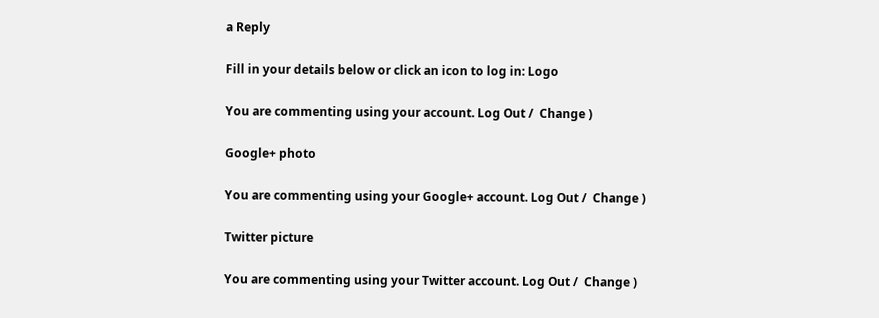a Reply

Fill in your details below or click an icon to log in: Logo

You are commenting using your account. Log Out /  Change )

Google+ photo

You are commenting using your Google+ account. Log Out /  Change )

Twitter picture

You are commenting using your Twitter account. Log Out /  Change )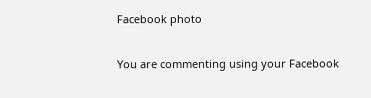Facebook photo

You are commenting using your Facebook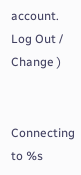account. Log Out /  Change )


Connecting to %s